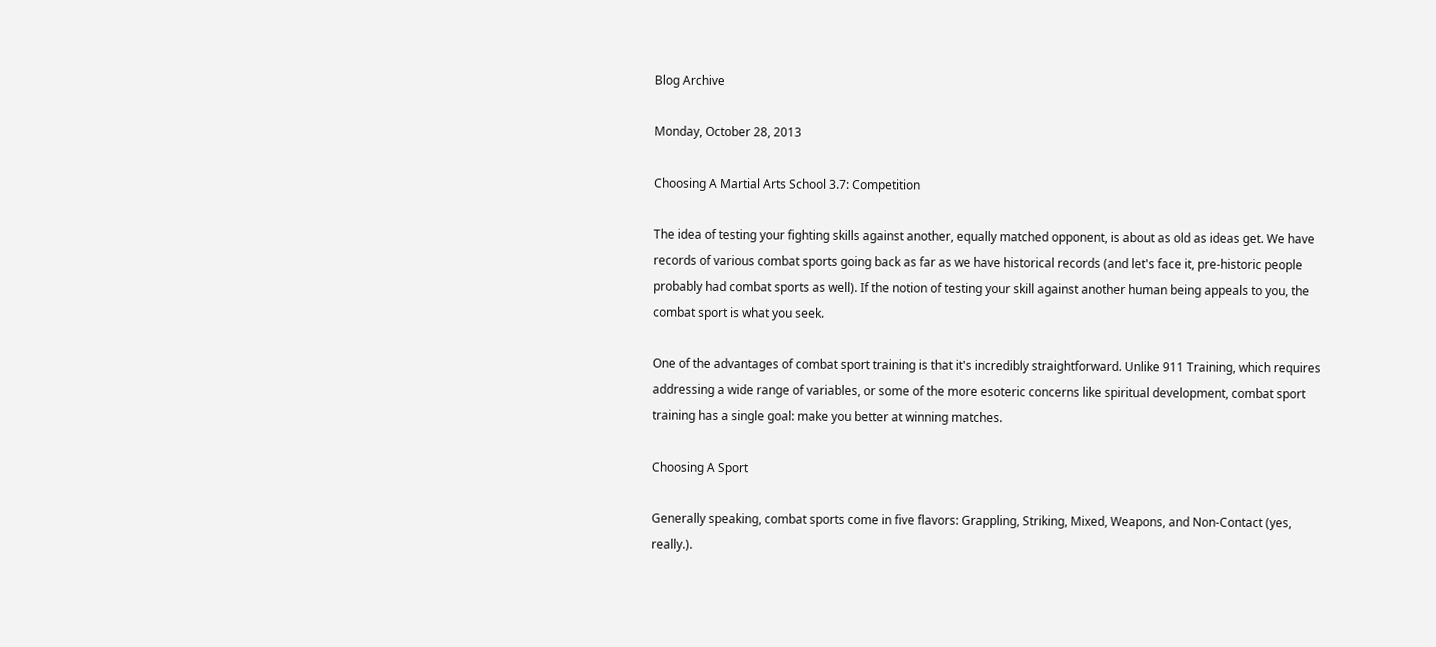Blog Archive

Monday, October 28, 2013

Choosing A Martial Arts School 3.7: Competition

The idea of testing your fighting skills against another, equally matched opponent, is about as old as ideas get. We have records of various combat sports going back as far as we have historical records (and let's face it, pre-historic people probably had combat sports as well). If the notion of testing your skill against another human being appeals to you, the combat sport is what you seek.

One of the advantages of combat sport training is that it's incredibly straightforward. Unlike 911 Training, which requires addressing a wide range of variables, or some of the more esoteric concerns like spiritual development, combat sport training has a single goal: make you better at winning matches.

Choosing A Sport

Generally speaking, combat sports come in five flavors: Grappling, Striking, Mixed, Weapons, and Non-Contact (yes, really.).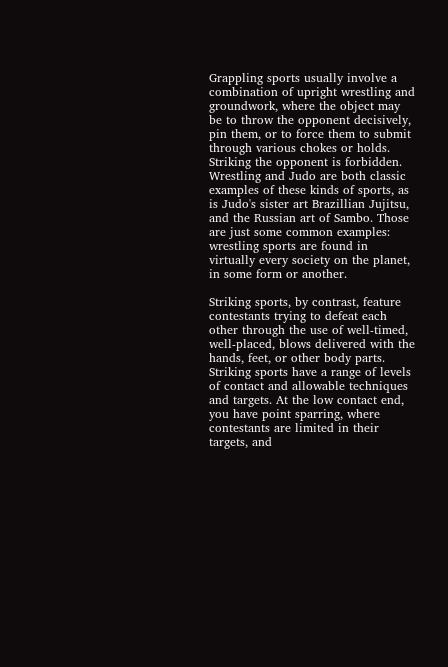Grappling sports usually involve a combination of upright wrestling and groundwork, where the object may be to throw the opponent decisively, pin them, or to force them to submit through various chokes or holds. Striking the opponent is forbidden. Wrestling and Judo are both classic examples of these kinds of sports, as is Judo's sister art Brazillian Jujitsu, and the Russian art of Sambo. Those are just some common examples: wrestling sports are found in virtually every society on the planet, in some form or another.

Striking sports, by contrast, feature contestants trying to defeat each other through the use of well-timed, well-placed, blows delivered with the hands, feet, or other body parts. Striking sports have a range of levels of contact and allowable techniques and targets. At the low contact end, you have point sparring, where contestants are limited in their targets, and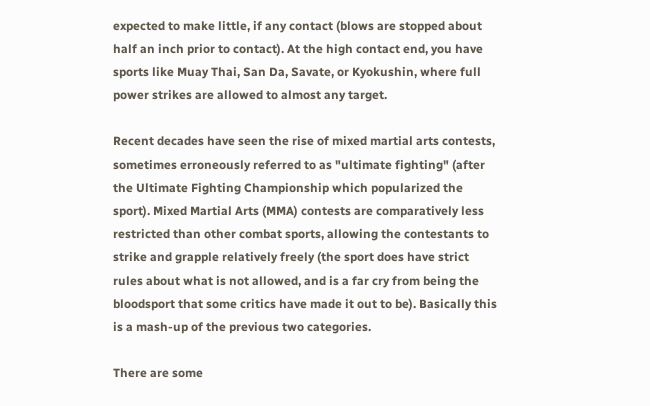expected to make little, if any contact (blows are stopped about half an inch prior to contact). At the high contact end, you have sports like Muay Thai, San Da, Savate, or Kyokushin, where full power strikes are allowed to almost any target.

Recent decades have seen the rise of mixed martial arts contests, sometimes erroneously referred to as "ultimate fighting" (after the Ultimate Fighting Championship which popularized the sport). Mixed Martial Arts (MMA) contests are comparatively less restricted than other combat sports, allowing the contestants to strike and grapple relatively freely (the sport does have strict rules about what is not allowed, and is a far cry from being the bloodsport that some critics have made it out to be). Basically this is a mash-up of the previous two categories.

There are some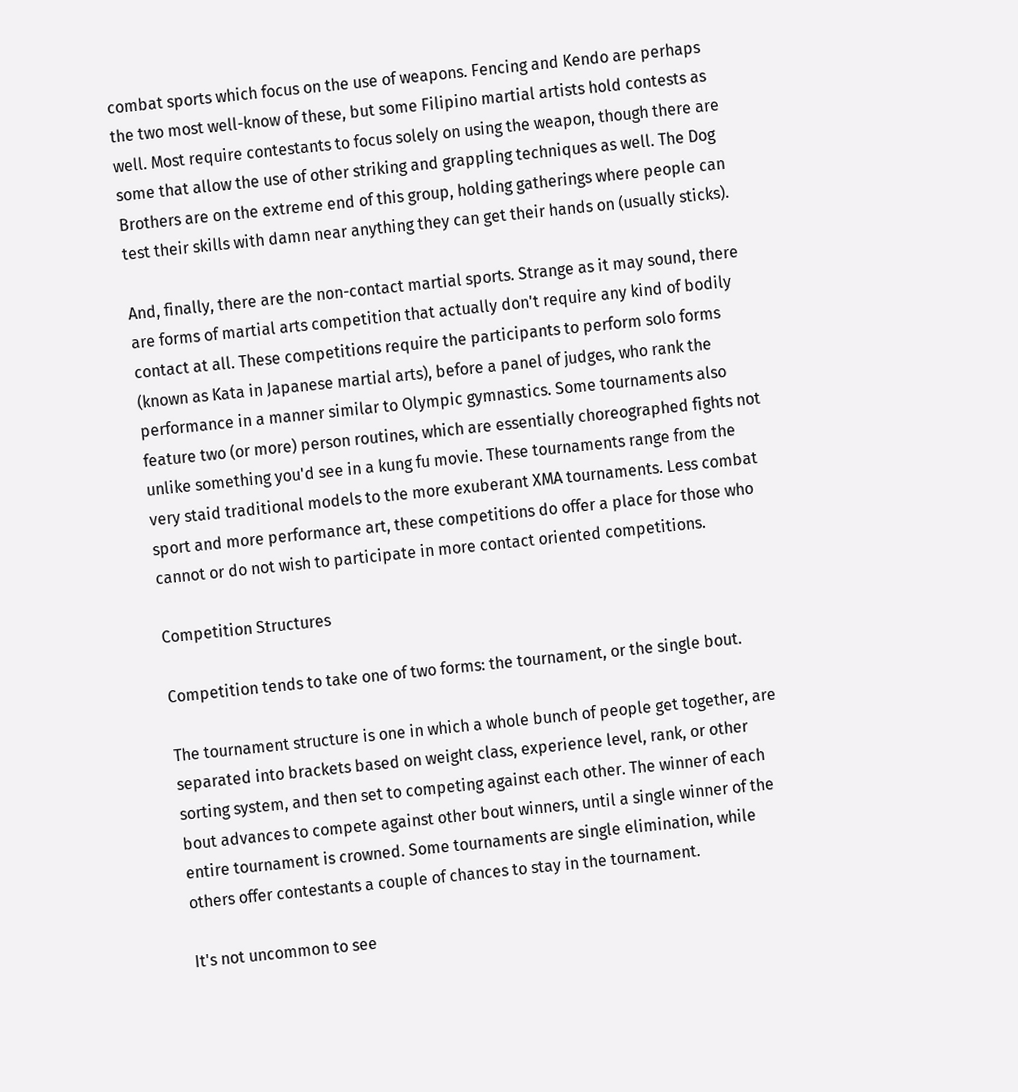combat sports which focus on the use of weapons. Fencing and Kendo are perhaps the two most well-know of these, but some Filipino martial artists hold contests as well. Most require contestants to focus solely on using the weapon, though there are some that allow the use of other striking and grappling techniques as well. The Dog Brothers are on the extreme end of this group, holding gatherings where people can test their skills with damn near anything they can get their hands on (usually sticks).

And, finally, there are the non-contact martial sports. Strange as it may sound, there are forms of martial arts competition that actually don't require any kind of bodily contact at all. These competitions require the participants to perform solo forms (known as Kata in Japanese martial arts), before a panel of judges, who rank the performance in a manner similar to Olympic gymnastics. Some tournaments also feature two (or more) person routines, which are essentially choreographed fights not unlike something you'd see in a kung fu movie. These tournaments range from the very staid traditional models to the more exuberant XMA tournaments. Less combat sport and more performance art, these competitions do offer a place for those who cannot or do not wish to participate in more contact oriented competitions.

Competition Structures

Competition tends to take one of two forms: the tournament, or the single bout.

The tournament structure is one in which a whole bunch of people get together, are separated into brackets based on weight class, experience level, rank, or other sorting system, and then set to competing against each other. The winner of each bout advances to compete against other bout winners, until a single winner of the entire tournament is crowned. Some tournaments are single elimination, while others offer contestants a couple of chances to stay in the tournament.

It's not uncommon to see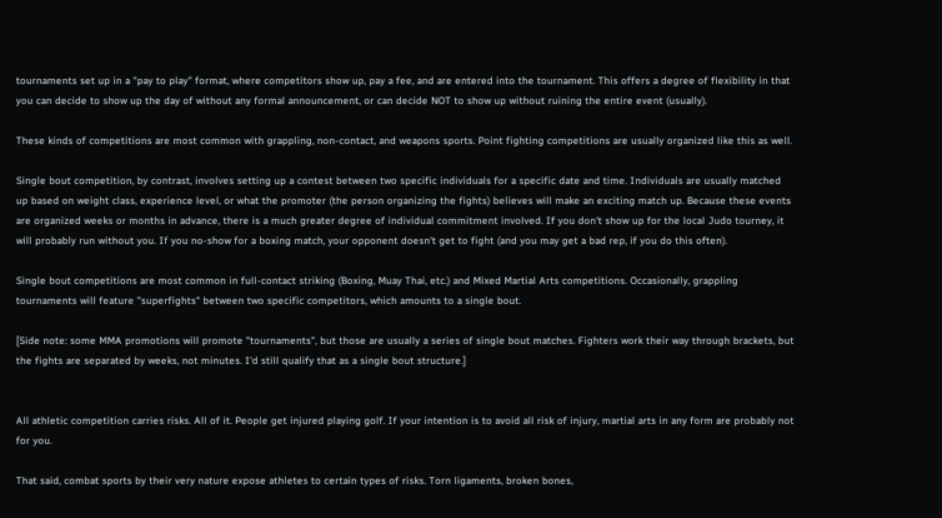tournaments set up in a "pay to play" format, where competitors show up, pay a fee, and are entered into the tournament. This offers a degree of flexibility in that you can decide to show up the day of without any formal announcement, or can decide NOT to show up without ruining the entire event (usually).

These kinds of competitions are most common with grappling, non-contact, and weapons sports. Point fighting competitions are usually organized like this as well.

Single bout competition, by contrast, involves setting up a contest between two specific individuals for a specific date and time. Individuals are usually matched up based on weight class, experience level, or what the promoter (the person organizing the fights) believes will make an exciting match up. Because these events are organized weeks or months in advance, there is a much greater degree of individual commitment involved. If you don't show up for the local Judo tourney, it will probably run without you. If you no-show for a boxing match, your opponent doesn't get to fight (and you may get a bad rep, if you do this often).

Single bout competitions are most common in full-contact striking (Boxing, Muay Thai, etc.) and Mixed Martial Arts competitions. Occasionally, grappling tournaments will feature "superfights" between two specific competitors, which amounts to a single bout.

[Side note: some MMA promotions will promote "tournaments", but those are usually a series of single bout matches. Fighters work their way through brackets, but the fights are separated by weeks, not minutes. I'd still qualify that as a single bout structure.]


All athletic competition carries risks. All of it. People get injured playing golf. If your intention is to avoid all risk of injury, martial arts in any form are probably not for you.

That said, combat sports by their very nature expose athletes to certain types of risks. Torn ligaments, broken bones,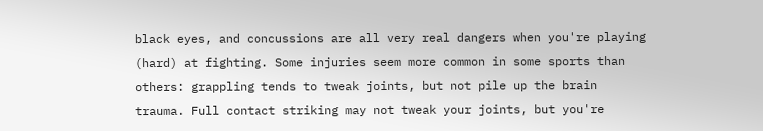black eyes, and concussions are all very real dangers when you're playing (hard) at fighting. Some injuries seem more common in some sports than others: grappling tends to tweak joints, but not pile up the brain trauma. Full contact striking may not tweak your joints, but you're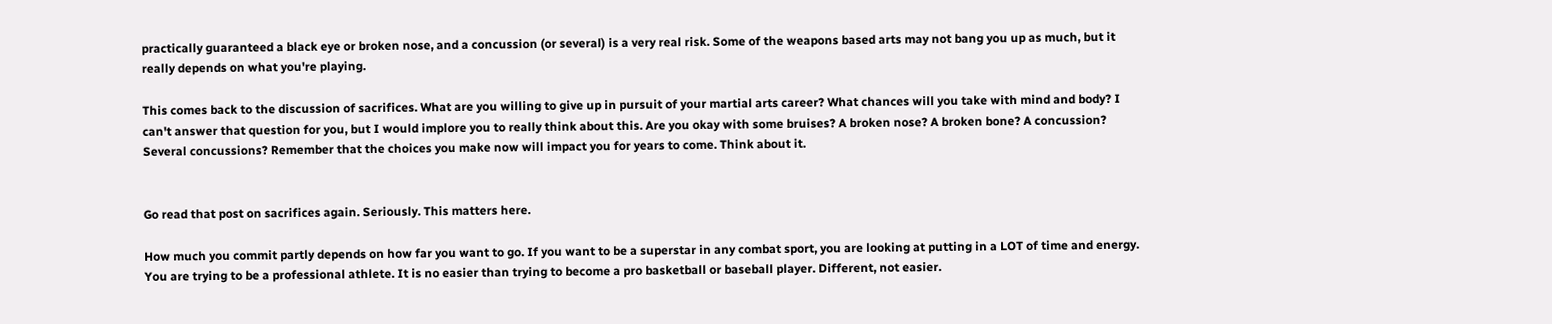practically guaranteed a black eye or broken nose, and a concussion (or several) is a very real risk. Some of the weapons based arts may not bang you up as much, but it really depends on what you're playing.

This comes back to the discussion of sacrifices. What are you willing to give up in pursuit of your martial arts career? What chances will you take with mind and body? I can't answer that question for you, but I would implore you to really think about this. Are you okay with some bruises? A broken nose? A broken bone? A concussion? Several concussions? Remember that the choices you make now will impact you for years to come. Think about it.


Go read that post on sacrifices again. Seriously. This matters here.

How much you commit partly depends on how far you want to go. If you want to be a superstar in any combat sport, you are looking at putting in a LOT of time and energy. You are trying to be a professional athlete. It is no easier than trying to become a pro basketball or baseball player. Different, not easier.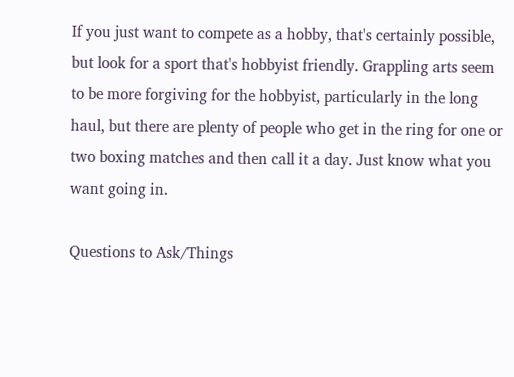If you just want to compete as a hobby, that's certainly possible, but look for a sport that's hobbyist friendly. Grappling arts seem to be more forgiving for the hobbyist, particularly in the long haul, but there are plenty of people who get in the ring for one or two boxing matches and then call it a day. Just know what you want going in.

Questions to Ask/Things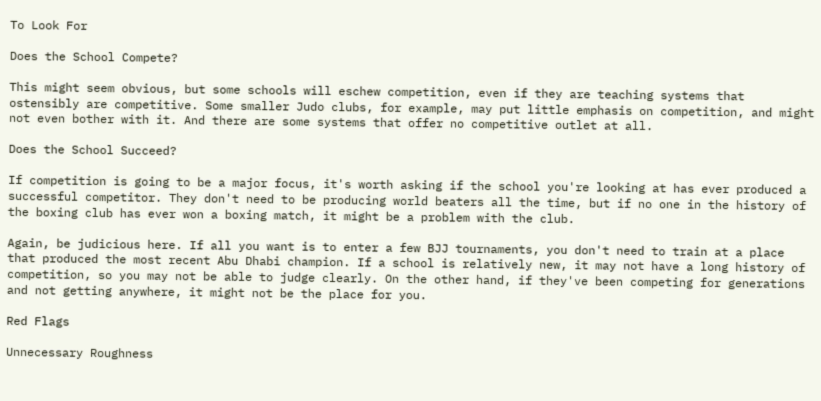To Look For

Does the School Compete?

This might seem obvious, but some schools will eschew competition, even if they are teaching systems that ostensibly are competitive. Some smaller Judo clubs, for example, may put little emphasis on competition, and might not even bother with it. And there are some systems that offer no competitive outlet at all.

Does the School Succeed?

If competition is going to be a major focus, it's worth asking if the school you're looking at has ever produced a successful competitor. They don't need to be producing world beaters all the time, but if no one in the history of the boxing club has ever won a boxing match, it might be a problem with the club.

Again, be judicious here. If all you want is to enter a few BJJ tournaments, you don't need to train at a place that produced the most recent Abu Dhabi champion. If a school is relatively new, it may not have a long history of competition, so you may not be able to judge clearly. On the other hand, if they've been competing for generations and not getting anywhere, it might not be the place for you.

Red Flags

Unnecessary Roughness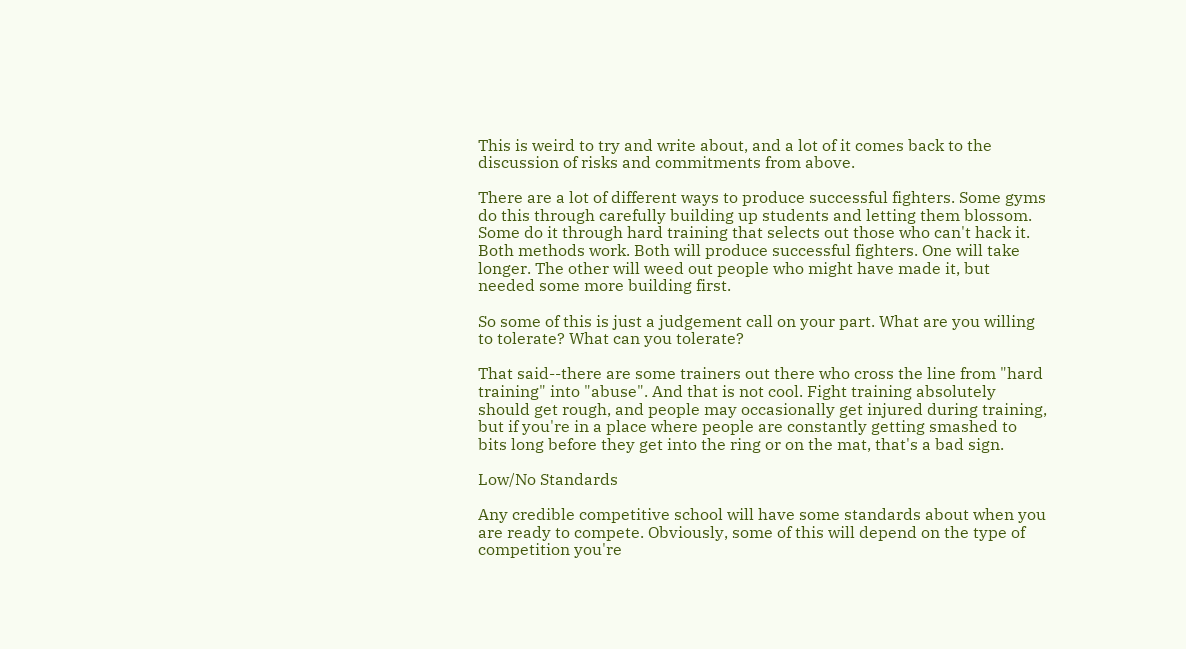This is weird to try and write about, and a lot of it comes back to the discussion of risks and commitments from above.

There are a lot of different ways to produce successful fighters. Some gyms do this through carefully building up students and letting them blossom. Some do it through hard training that selects out those who can't hack it. Both methods work. Both will produce successful fighters. One will take longer. The other will weed out people who might have made it, but needed some more building first.

So some of this is just a judgement call on your part. What are you willing to tolerate? What can you tolerate?

That said--there are some trainers out there who cross the line from "hard training" into "abuse". And that is not cool. Fight training absolutely should get rough, and people may occasionally get injured during training, but if you're in a place where people are constantly getting smashed to bits long before they get into the ring or on the mat, that's a bad sign.

Low/No Standards

Any credible competitive school will have some standards about when you are ready to compete. Obviously, some of this will depend on the type of competition you're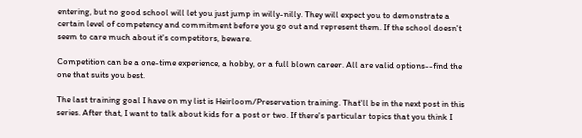entering, but no good school will let you just jump in willy-nilly. They will expect you to demonstrate a certain level of competency and commitment before you go out and represent them. If the school doesn't seem to care much about it's competitors, beware.

Competition can be a one-time experience, a hobby, or a full blown career. All are valid options--find the one that suits you best.

The last training goal I have on my list is Heirloom/Preservation training. That'll be in the next post in this series. After that, I want to talk about kids for a post or two. If there's particular topics that you think I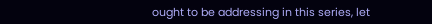ought to be addressing in this series, let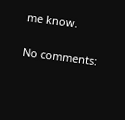me know.

No comments: